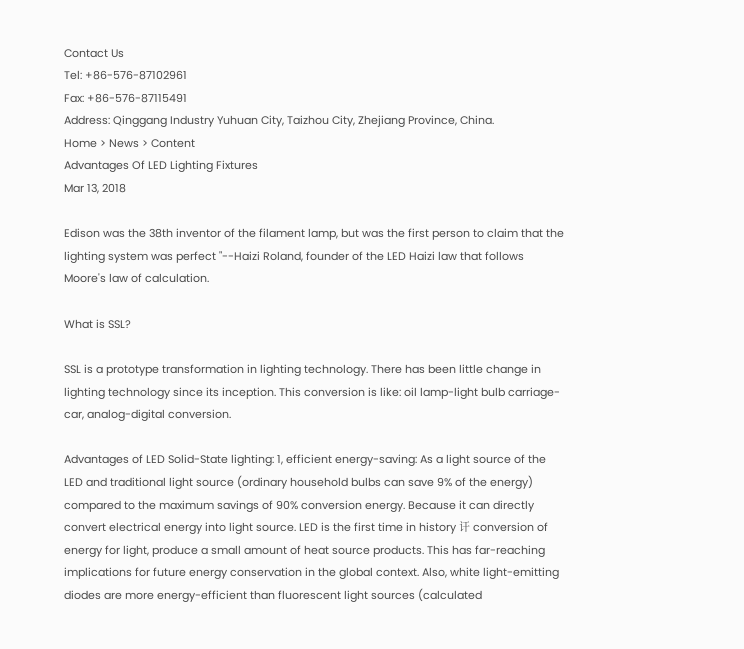Contact Us
Tel: +86-576-87102961
Fax: +86-576-87115491
Address: Qinggang Industry Yuhuan City, Taizhou City, Zhejiang Province, China.
Home > News > Content
Advantages Of LED Lighting Fixtures
Mar 13, 2018

Edison was the 38th inventor of the filament lamp, but was the first person to claim that the lighting system was perfect "--Haizi Roland, founder of the LED Haizi law that follows Moore's law of calculation.

What is SSL?

SSL is a prototype transformation in lighting technology. There has been little change in lighting technology since its inception. This conversion is like: oil lamp-light bulb carriage-car, analog-digital conversion.

Advantages of LED Solid-State lighting: 1, efficient energy-saving: As a light source of the LED and traditional light source (ordinary household bulbs can save 9% of the energy) compared to the maximum savings of 90% conversion energy. Because it can directly convert electrical energy into light source. LED is the first time in history 讦 conversion of energy for light, produce a small amount of heat source products. This has far-reaching implications for future energy conservation in the global context. Also, white light-emitting diodes are more energy-efficient than fluorescent light sources (calculated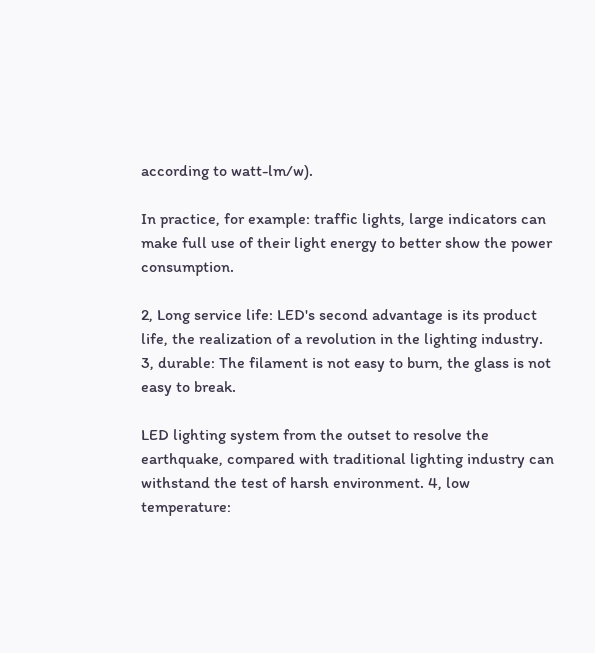according to watt-lm/w).

In practice, for example: traffic lights, large indicators can make full use of their light energy to better show the power consumption.

2, Long service life: LED's second advantage is its product life, the realization of a revolution in the lighting industry. 3, durable: The filament is not easy to burn, the glass is not easy to break.

LED lighting system from the outset to resolve the earthquake, compared with traditional lighting industry can withstand the test of harsh environment. 4, low temperature: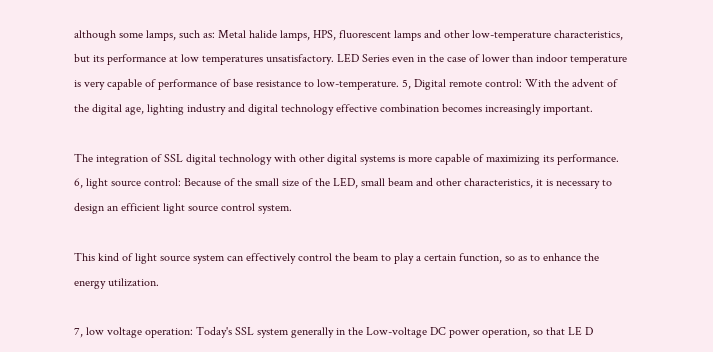although some lamps, such as: Metal halide lamps, HPS, fluorescent lamps and other low-temperature characteristics, but its performance at low temperatures unsatisfactory. LED Series even in the case of lower than indoor temperature is very capable of performance of base resistance to low-temperature. 5, Digital remote control: With the advent of the digital age, lighting industry and digital technology effective combination becomes increasingly important.

The integration of SSL digital technology with other digital systems is more capable of maximizing its performance. 6, light source control: Because of the small size of the LED, small beam and other characteristics, it is necessary to design an efficient light source control system.

This kind of light source system can effectively control the beam to play a certain function, so as to enhance the energy utilization.

7, low voltage operation: Today's SSL system generally in the Low-voltage DC power operation, so that LE D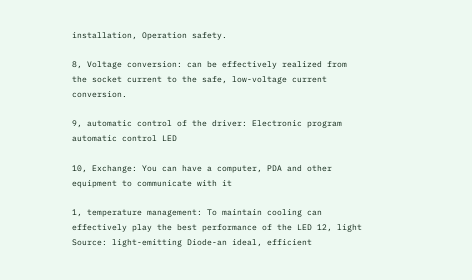installation, Operation safety.

8, Voltage conversion: can be effectively realized from the socket current to the safe, low-voltage current conversion.

9, automatic control of the driver: Electronic program automatic control LED

10, Exchange: You can have a computer, PDA and other equipment to communicate with it

1, temperature management: To maintain cooling can effectively play the best performance of the LED 12, light Source: light-emitting Diode-an ideal, efficient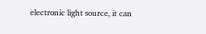electronic light source, it can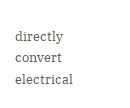directly convert electrical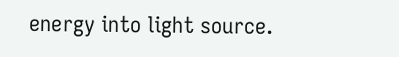energy into light source.